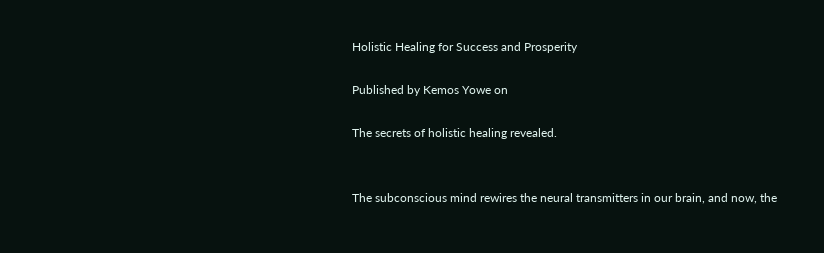Holistic Healing for Success and Prosperity

Published by Kemos Yowe on

The secrets of holistic healing revealed.


The subconscious mind rewires the neural transmitters in our brain, and now, the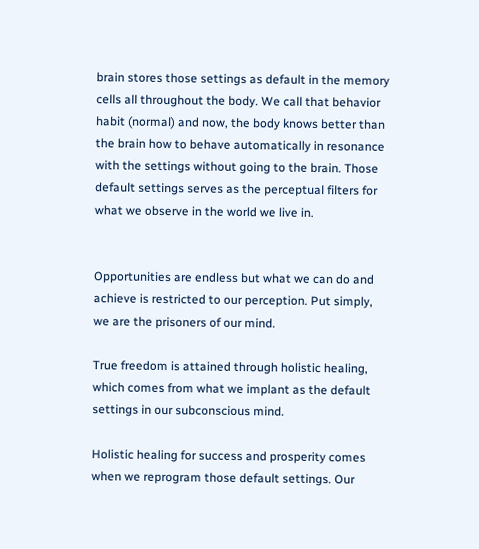brain stores those settings as default in the memory cells all throughout the body. We call that behavior habit (normal) and now, the body knows better than the brain how to behave automatically in resonance with the settings without going to the brain. Those default settings serves as the perceptual filters for what we observe in the world we live in.


Opportunities are endless but what we can do and achieve is restricted to our perception. Put simply, we are the prisoners of our mind.

True freedom is attained through holistic healing, which comes from what we implant as the default settings in our subconscious mind.

Holistic healing for success and prosperity comes when we reprogram those default settings. Our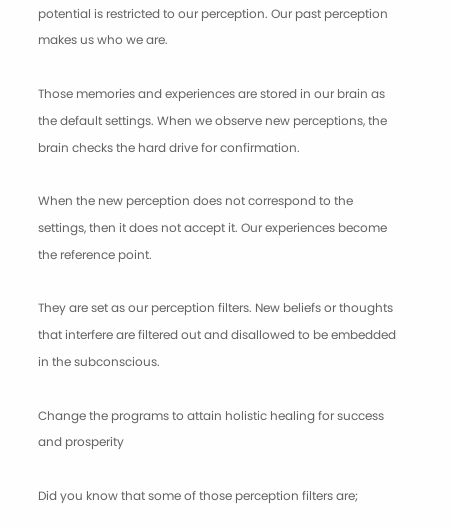potential is restricted to our perception. Our past perception makes us who we are.

Those memories and experiences are stored in our brain as the default settings. When we observe new perceptions, the brain checks the hard drive for confirmation.

When the new perception does not correspond to the settings, then it does not accept it. Our experiences become the reference point.

They are set as our perception filters. New beliefs or thoughts that interfere are filtered out and disallowed to be embedded in the subconscious.

Change the programs to attain holistic healing for success and prosperity

Did you know that some of those perception filters are;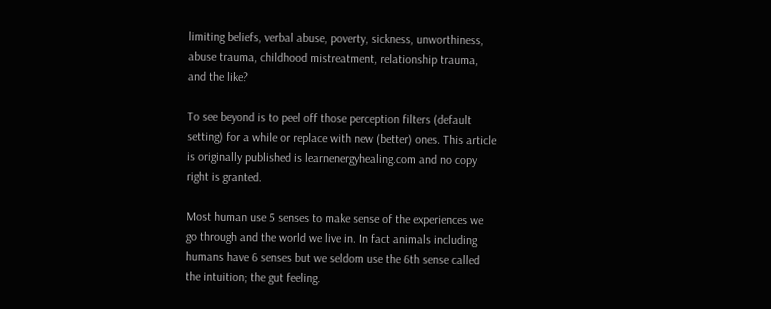limiting beliefs, verbal abuse, poverty, sickness, unworthiness, abuse trauma, childhood mistreatment, relationship trauma, and the like?

To see beyond is to peel off those perception filters (default setting) for a while or replace with new (better) ones. This article is originally published is learnenergyhealing.com and no copy right is granted.

Most human use 5 senses to make sense of the experiences we go through and the world we live in. In fact animals including humans have 6 senses but we seldom use the 6th sense called the intuition; the gut feeling.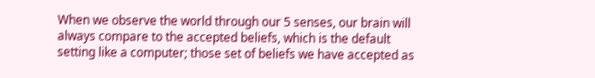When we observe the world through our 5 senses, our brain will always compare to the accepted beliefs, which is the default setting like a computer; those set of beliefs we have accepted as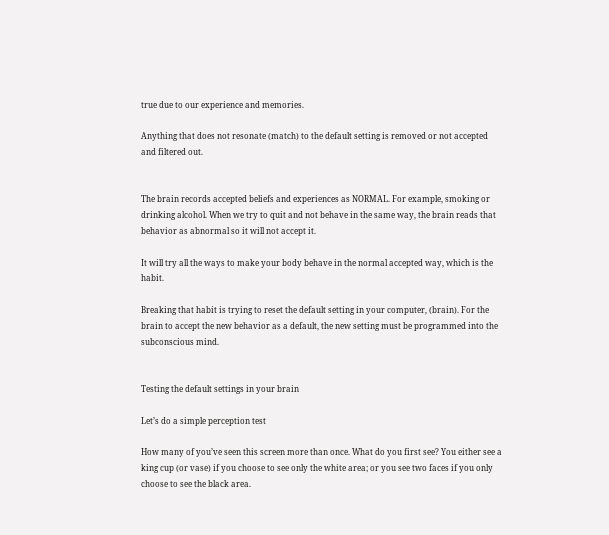true due to our experience and memories.

Anything that does not resonate (match) to the default setting is removed or not accepted and filtered out.


The brain records accepted beliefs and experiences as NORMAL. For example, smoking or drinking alcohol. When we try to quit and not behave in the same way, the brain reads that behavior as abnormal so it will not accept it.

It will try all the ways to make your body behave in the normal accepted way, which is the habit.

Breaking that habit is trying to reset the default setting in your computer, (brain). For the brain to accept the new behavior as a default, the new setting must be programmed into the subconscious mind.


Testing the default settings in your brain

Let’s do a simple perception test

How many of you’ve seen this screen more than once. What do you first see? You either see a king cup (or vase) if you choose to see only the white area; or you see two faces if you only choose to see the black area.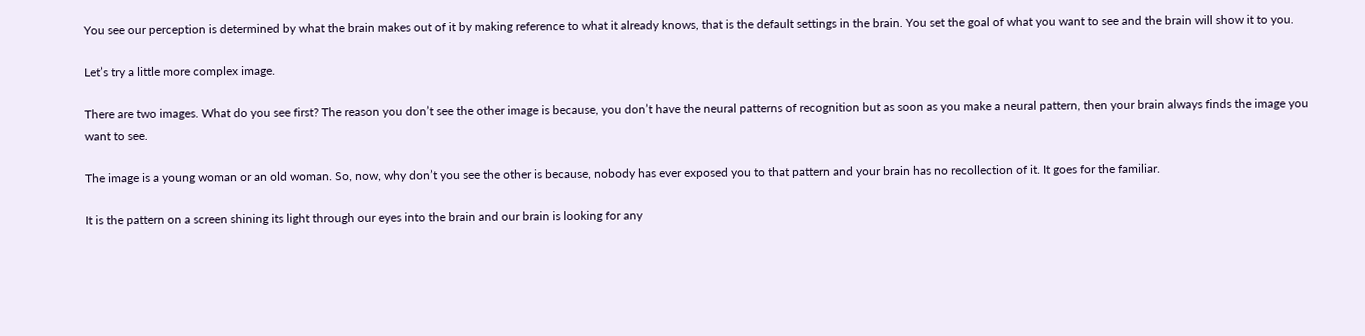You see our perception is determined by what the brain makes out of it by making reference to what it already knows, that is the default settings in the brain. You set the goal of what you want to see and the brain will show it to you.

Let’s try a little more complex image.

There are two images. What do you see first? The reason you don’t see the other image is because, you don’t have the neural patterns of recognition but as soon as you make a neural pattern, then your brain always finds the image you want to see.

The image is a young woman or an old woman. So, now, why don’t you see the other is because, nobody has ever exposed you to that pattern and your brain has no recollection of it. It goes for the familiar.

It is the pattern on a screen shining its light through our eyes into the brain and our brain is looking for any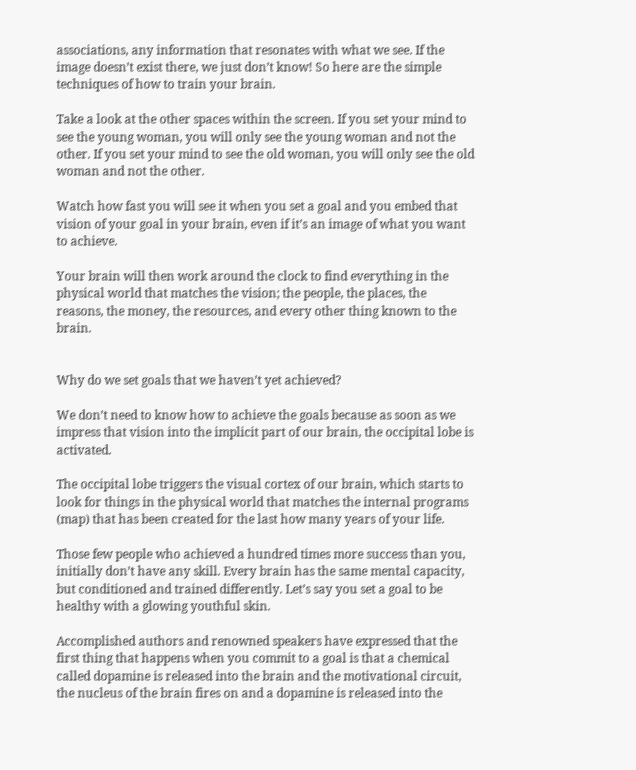associations, any information that resonates with what we see. If the image doesn’t exist there, we just don’t know! So here are the simple techniques of how to train your brain.

Take a look at the other spaces within the screen. If you set your mind to see the young woman, you will only see the young woman and not the other. If you set your mind to see the old woman, you will only see the old woman and not the other.

Watch how fast you will see it when you set a goal and you embed that vision of your goal in your brain, even if it’s an image of what you want to achieve.

Your brain will then work around the clock to find everything in the physical world that matches the vision; the people, the places, the reasons, the money, the resources, and every other thing known to the brain.


Why do we set goals that we haven’t yet achieved?

We don’t need to know how to achieve the goals because as soon as we impress that vision into the implicit part of our brain, the occipital lobe is activated.

The occipital lobe triggers the visual cortex of our brain, which starts to look for things in the physical world that matches the internal programs (map) that has been created for the last how many years of your life.

Those few people who achieved a hundred times more success than you, initially don’t have any skill. Every brain has the same mental capacity, but conditioned and trained differently. Let’s say you set a goal to be healthy with a glowing youthful skin.

Accomplished authors and renowned speakers have expressed that the first thing that happens when you commit to a goal is that a chemical called dopamine is released into the brain and the motivational circuit, the nucleus of the brain fires on and a dopamine is released into the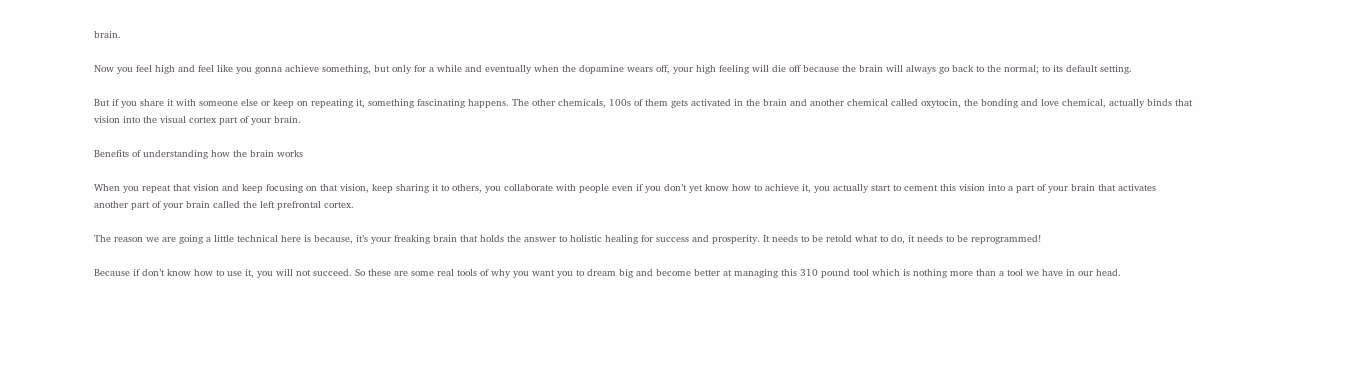brain.

Now you feel high and feel like you gonna achieve something, but only for a while and eventually when the dopamine wears off, your high feeling will die off because the brain will always go back to the normal; to its default setting.

But if you share it with someone else or keep on repeating it, something fascinating happens. The other chemicals, 100s of them gets activated in the brain and another chemical called oxytocin, the bonding and love chemical, actually binds that vision into the visual cortex part of your brain.

Benefits of understanding how the brain works

When you repeat that vision and keep focusing on that vision, keep sharing it to others, you collaborate with people even if you don’t yet know how to achieve it, you actually start to cement this vision into a part of your brain that activates another part of your brain called the left prefrontal cortex.

The reason we are going a little technical here is because, it’s your freaking brain that holds the answer to holistic healing for success and prosperity. It needs to be retold what to do, it needs to be reprogrammed!

Because if don’t know how to use it, you will not succeed. So these are some real tools of why you want you to dream big and become better at managing this 310 pound tool which is nothing more than a tool we have in our head.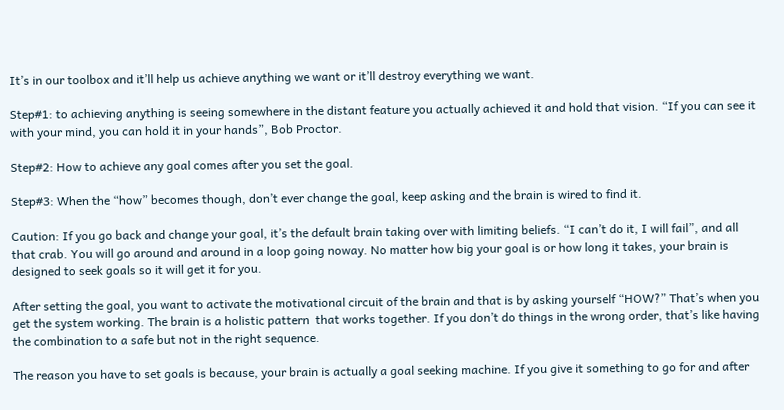It’s in our toolbox and it’ll help us achieve anything we want or it’ll destroy everything we want.

Step#1: to achieving anything is seeing somewhere in the distant feature you actually achieved it and hold that vision. “If you can see it with your mind, you can hold it in your hands”, Bob Proctor.

Step#2: How to achieve any goal comes after you set the goal.

Step#3: When the “how” becomes though, don’t ever change the goal, keep asking and the brain is wired to find it.

Caution: If you go back and change your goal, it’s the default brain taking over with limiting beliefs. “I can’t do it, I will fail”, and all that crab. You will go around and around in a loop going noway. No matter how big your goal is or how long it takes, your brain is designed to seek goals so it will get it for you.

After setting the goal, you want to activate the motivational circuit of the brain and that is by asking yourself “HOW?” That’s when you get the system working. The brain is a holistic pattern  that works together. If you don’t do things in the wrong order, that’s like having the combination to a safe but not in the right sequence.

The reason you have to set goals is because, your brain is actually a goal seeking machine. If you give it something to go for and after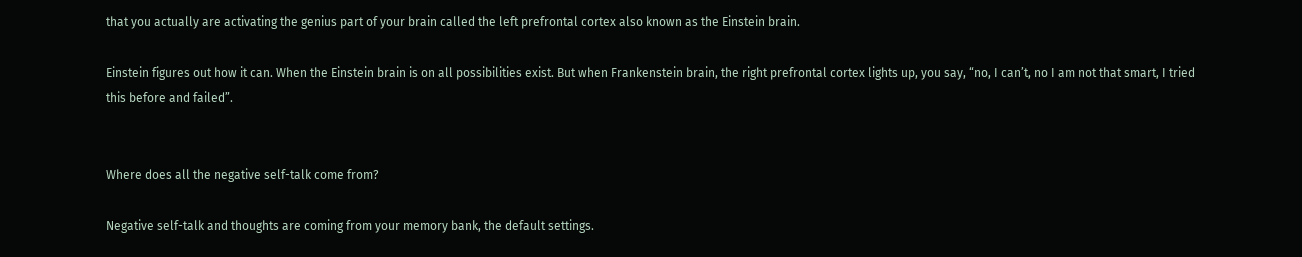that you actually are activating the genius part of your brain called the left prefrontal cortex also known as the Einstein brain.

Einstein figures out how it can. When the Einstein brain is on all possibilities exist. But when Frankenstein brain, the right prefrontal cortex lights up, you say, “no, I can’t, no I am not that smart, I tried this before and failed”.


Where does all the negative self-talk come from?

Negative self-talk and thoughts are coming from your memory bank, the default settings.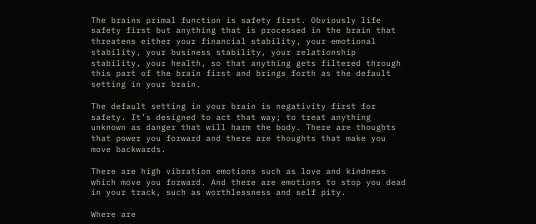The brains primal function is safety first. Obviously life safety first but anything that is processed in the brain that threatens either your financial stability, your emotional stability, your business stability, your relationship stability, your health, so that anything gets filtered through this part of the brain first and brings forth as the default setting in your brain.

The default setting in your brain is negativity first for safety. It’s designed to act that way; to treat anything unknown as danger that will harm the body. There are thoughts that power you forward and there are thoughts that make you move backwards.

There are high vibration emotions such as love and kindness which move you forward. And there are emotions to stop you dead in your track, such as worthlessness and self pity.

Where are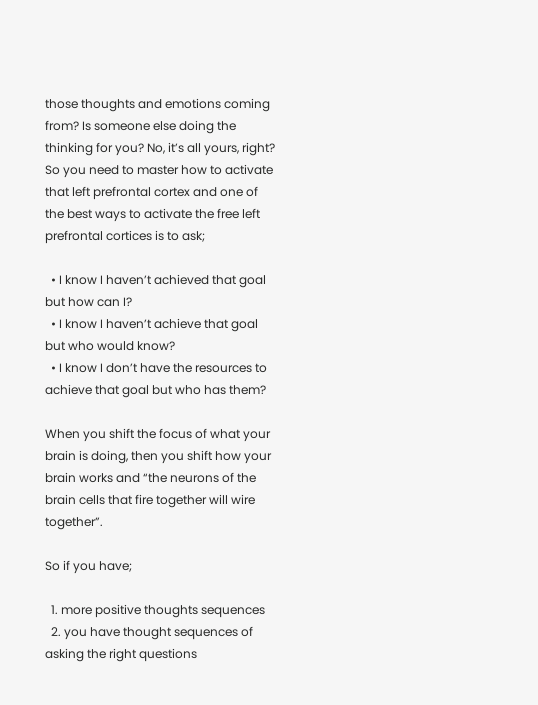those thoughts and emotions coming from? Is someone else doing the thinking for you? No, it’s all yours, right? So you need to master how to activate that left prefrontal cortex and one of the best ways to activate the free left prefrontal cortices is to ask;

  • I know I haven’t achieved that goal but how can I?
  • I know I haven’t achieve that goal but who would know?
  • I know I don’t have the resources to achieve that goal but who has them?

When you shift the focus of what your brain is doing, then you shift how your brain works and “the neurons of the brain cells that fire together will wire together”.

So if you have;

  1. more positive thoughts sequences
  2. you have thought sequences of asking the right questions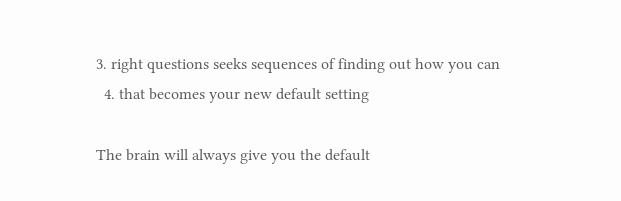3. right questions seeks sequences of finding out how you can
  4. that becomes your new default setting

The brain will always give you the default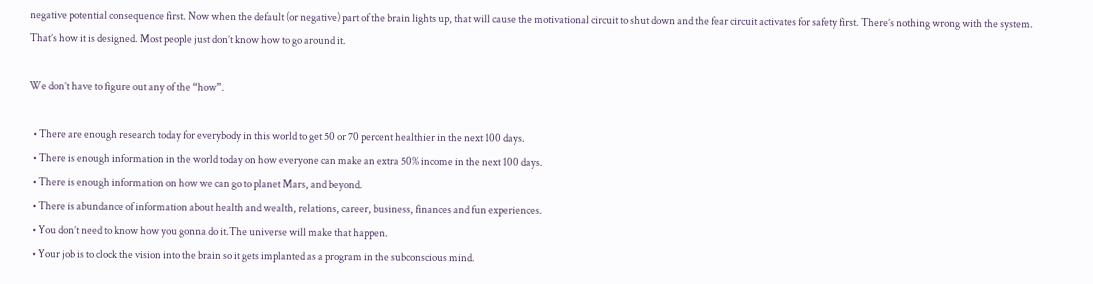negative potential consequence first. Now when the default (or negative) part of the brain lights up, that will cause the motivational circuit to shut down and the fear circuit activates for safety first. There’s nothing wrong with the system. That’s how it is designed. Most people just don’t know how to go around it.

We don’t have to figure out any of the “how”.

  • There are enough research today for everybody in this world to get 50 or 70 percent healthier in the next 100 days.
  • There is enough information in the world today on how everyone can make an extra 50% income in the next 100 days.
  • There is enough information on how we can go to planet Mars, and beyond.
  • There is abundance of information about health and wealth, relations, career, business, finances and fun experiences.
  • You don’t need to know how you gonna do it.The universe will make that happen.
  • Your job is to clock the vision into the brain so it gets implanted as a program in the subconscious mind.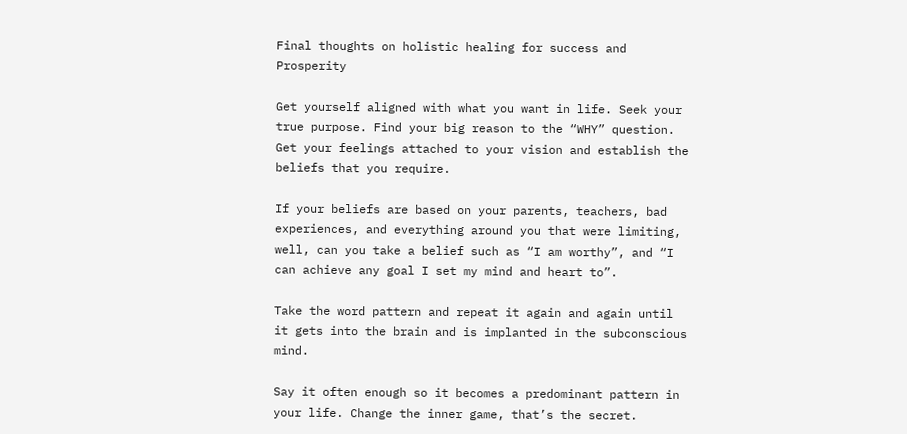Final thoughts on holistic healing for success and Prosperity

Get yourself aligned with what you want in life. Seek your true purpose. Find your big reason to the “WHY” question. Get your feelings attached to your vision and establish the beliefs that you require.

If your beliefs are based on your parents, teachers, bad experiences, and everything around you that were limiting, well, can you take a belief such as “I am worthy”, and “I can achieve any goal I set my mind and heart to”.

Take the word pattern and repeat it again and again until it gets into the brain and is implanted in the subconscious mind.

Say it often enough so it becomes a predominant pattern in your life. Change the inner game, that’s the secret.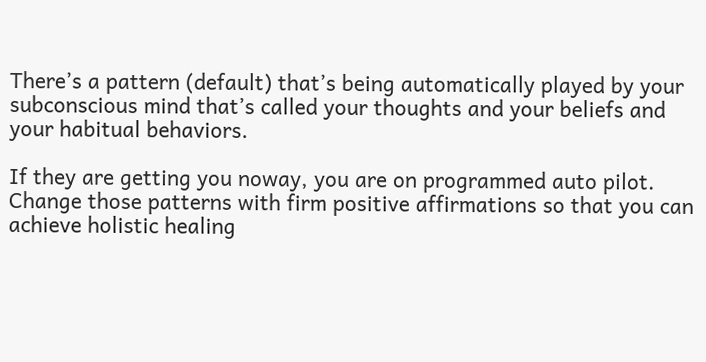There’s a pattern (default) that’s being automatically played by your subconscious mind that’s called your thoughts and your beliefs and your habitual behaviors.

If they are getting you noway, you are on programmed auto pilot. Change those patterns with firm positive affirmations so that you can achieve holistic healing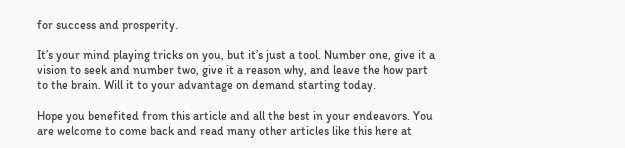for success and prosperity.

It’s your mind playing tricks on you, but it’s just a tool. Number one, give it a vision to seek and number two, give it a reason why, and leave the how part to the brain. Will it to your advantage on demand starting today.

Hope you benefited from this article and all the best in your endeavors. You are welcome to come back and read many other articles like this here at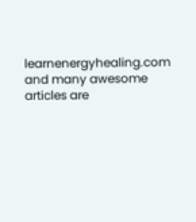learnenergyhealing.com and many awesome articles are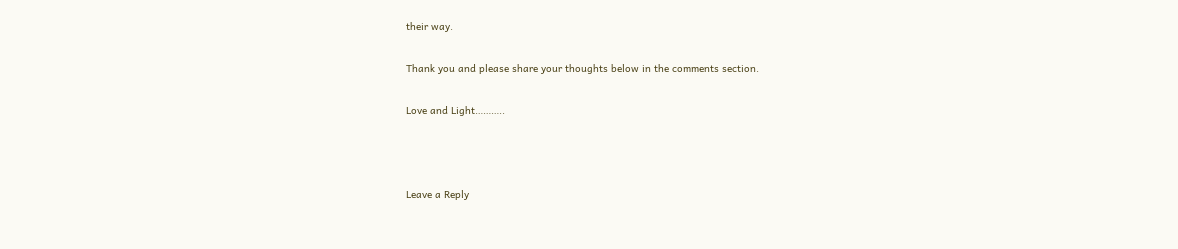their way.

Thank you and please share your thoughts below in the comments section.

Love and Light………..



Leave a Reply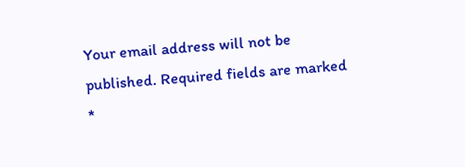Your email address will not be published. Required fields are marked *